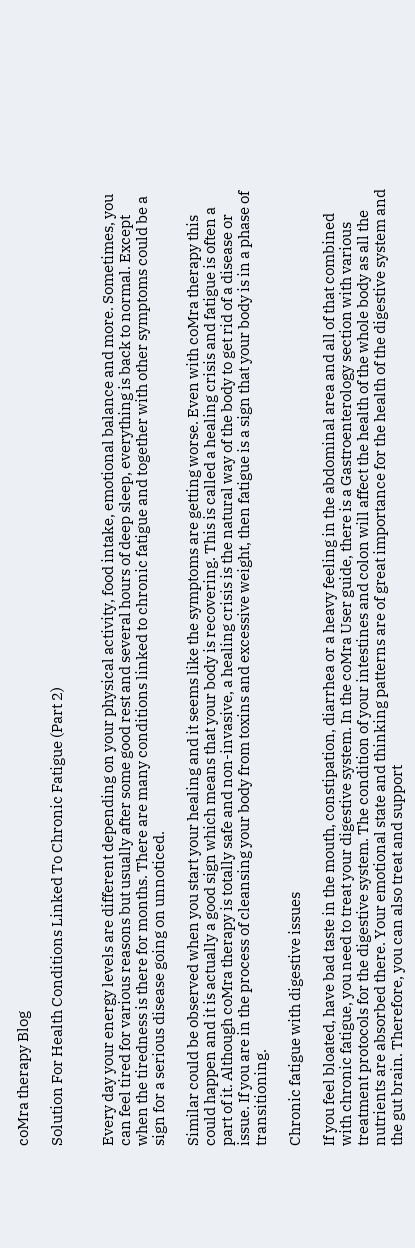coMra therapy Blog

Solution For Health Conditions Linked To Chronic Fatigue (Part 2)


Every day your energy levels are different depending on your physical activity, food intake, emotional balance and more. Sometimes, you can feel tired for various reasons but usually after some good rest and several hours of deep sleep, everything is back to normal. Except when the tiredness is there for months. There are many conditions linked to chronic fatigue and together with other symptoms could be a sign for a serious disease going on unnoticed.

Similar could be observed when you start your healing and it seems like the symptoms are getting worse. Even with coMra therapy this could happen and it is actually a good sign which means that your body is recovering. This is called a healing crisis and fatigue is often a part of it. Although coMra therapy is totally safe and non-invasive, a healing crisis is the natural way of the body to get rid of a disease or issue. If you are in the process of cleansing your body from toxins and excessive weight, then fatigue is a sign that your body is in a phase of transitioning.

Chronic fatigue with digestive issues

If you feel bloated, have bad taste in the mouth, constipation, diarrhea or a heavy feeling in the abdominal area and all of that combined with chronic fatigue, you need to treat your digestive system. In the coMra User guide, there is a Gastroenterology section with various treatment protocols for the digestive system. The condition of your intestines and colon will affect the health of the whole body as all the nutrients are absorbed there. Your emotional state and thinking patterns are of great importance for the health of the digestive system and the gut brain. Therefore, you can also treat and support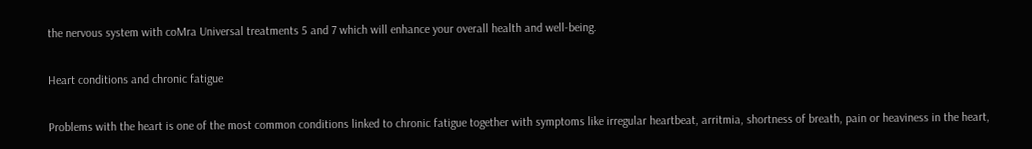the nervous system with coMra Universal treatments 5 and 7 which will enhance your overall health and well-being.

Heart conditions and chronic fatigue

Problems with the heart is one of the most common conditions linked to chronic fatigue together with symptoms like irregular heartbeat, arritmia, shortness of breath, pain or heaviness in the heart,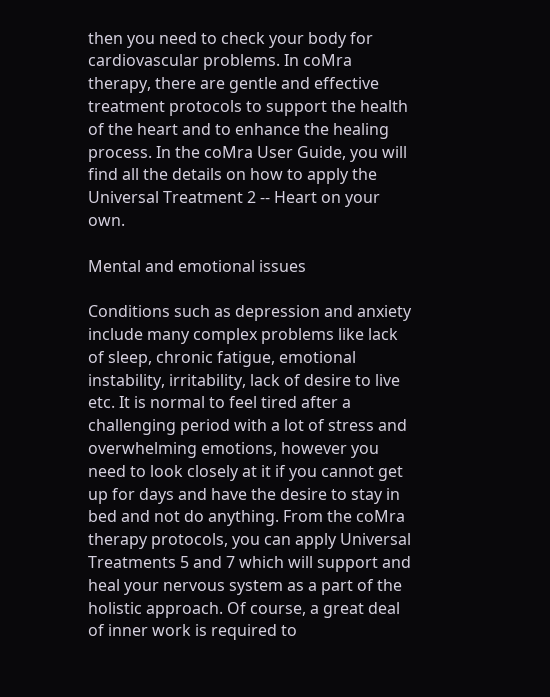then you need to check your body for cardiovascular problems. In coMra therapy, there are gentle and effective treatment protocols to support the health of the heart and to enhance the healing process. In the coMra User Guide, you will find all the details on how to apply the Universal Treatment 2 -- Heart on your own.

Mental and emotional issues

Conditions such as depression and anxiety include many complex problems like lack of sleep, chronic fatigue, emotional instability, irritability, lack of desire to live etc. It is normal to feel tired after a challenging period with a lot of stress and overwhelming emotions, however you need to look closely at it if you cannot get up for days and have the desire to stay in bed and not do anything. From the coMra therapy protocols, you can apply Universal Treatments 5 and 7 which will support and heal your nervous system as a part of the holistic approach. Of course, a great deal of inner work is required to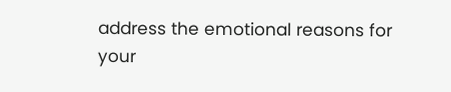address the emotional reasons for your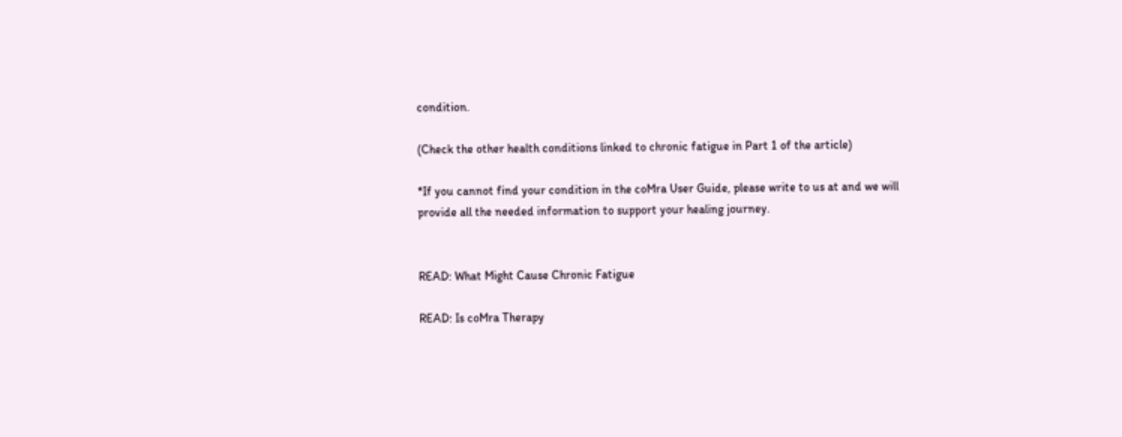condition.

(Check the other health conditions linked to chronic fatigue in Part 1 of the article)

*If you cannot find your condition in the coMra User Guide, please write to us at and we will provide all the needed information to support your healing journey.


READ: What Might Cause Chronic Fatigue

READ: Is coMra Therapy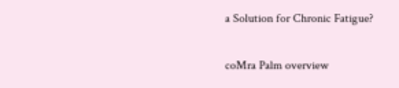a Solution for Chronic Fatigue?

coMra Palm overview